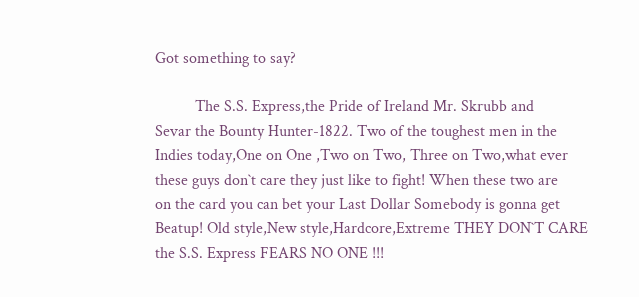Got something to say?

          The S.S. Express,the Pride of Ireland Mr. Skrubb and
Sevar the Bounty Hunter-1822. Two of the toughest men in the Indies today,One on One ,Two on Two, Three on Two,what ever these guys don`t care they just like to fight! When these two are
on the card you can bet your Last Dollar Somebody is gonna get Beatup! Old style,New style,Hardcore,Extreme THEY DON`T CARE the S.S. Express FEARS NO ONE !!!